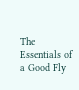The Essentials of a Good Fly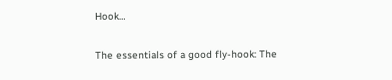Hook…

The essentials of a good fly-hook: The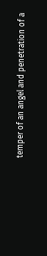temper of an angel and penetration of a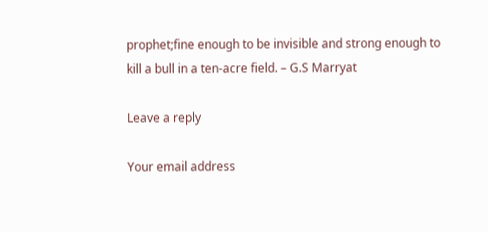prophet;fine enough to be invisible and strong enough to kill a bull in a ten-acre field. – G.S Marryat

Leave a reply

Your email address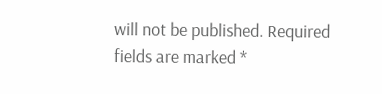will not be published. Required fields are marked *